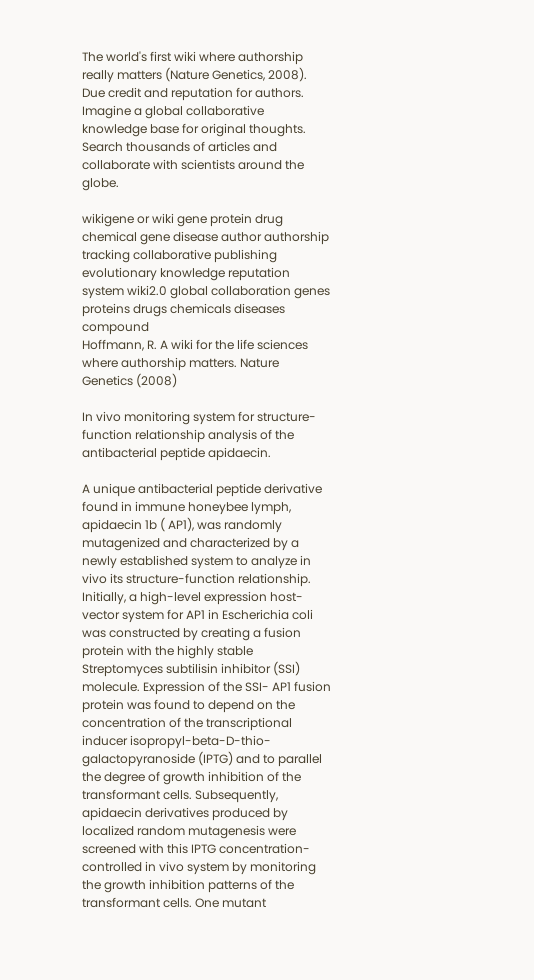The world's first wiki where authorship really matters (Nature Genetics, 2008). Due credit and reputation for authors. Imagine a global collaborative knowledge base for original thoughts. Search thousands of articles and collaborate with scientists around the globe.

wikigene or wiki gene protein drug chemical gene disease author authorship tracking collaborative publishing evolutionary knowledge reputation system wiki2.0 global collaboration genes proteins drugs chemicals diseases compound
Hoffmann, R. A wiki for the life sciences where authorship matters. Nature Genetics (2008)

In vivo monitoring system for structure-function relationship analysis of the antibacterial peptide apidaecin.

A unique antibacterial peptide derivative found in immune honeybee lymph, apidaecin 1b ( AP1), was randomly mutagenized and characterized by a newly established system to analyze in vivo its structure-function relationship. Initially, a high-level expression host-vector system for AP1 in Escherichia coli was constructed by creating a fusion protein with the highly stable Streptomyces subtilisin inhibitor (SSI) molecule. Expression of the SSI- AP1 fusion protein was found to depend on the concentration of the transcriptional inducer isopropyl-beta-D-thio-galactopyranoside (IPTG) and to parallel the degree of growth inhibition of the transformant cells. Subsequently, apidaecin derivatives produced by localized random mutagenesis were screened with this IPTG concentration-controlled in vivo system by monitoring the growth inhibition patterns of the transformant cells. One mutant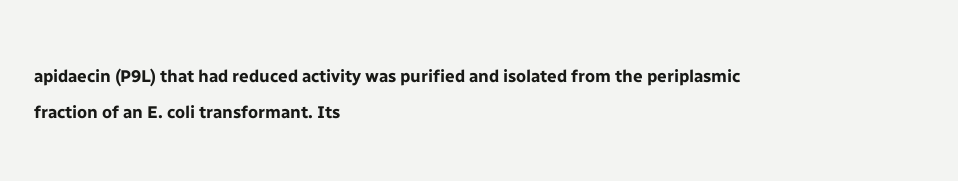apidaecin (P9L) that had reduced activity was purified and isolated from the periplasmic fraction of an E. coli transformant. Its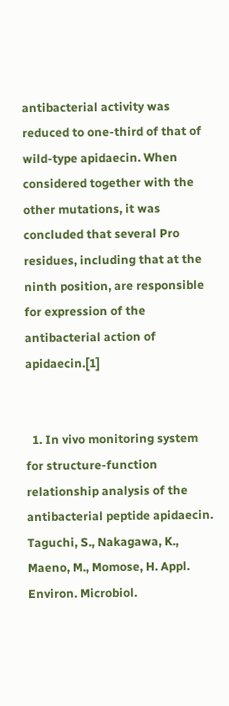antibacterial activity was reduced to one-third of that of wild-type apidaecin. When considered together with the other mutations, it was concluded that several Pro residues, including that at the ninth position, are responsible for expression of the antibacterial action of apidaecin.[1]


  1. In vivo monitoring system for structure-function relationship analysis of the antibacterial peptide apidaecin. Taguchi, S., Nakagawa, K., Maeno, M., Momose, H. Appl. Environ. Microbiol.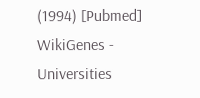(1994) [Pubmed]
WikiGenes - Universities